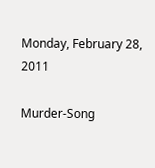Monday, February 28, 2011

Murder-Song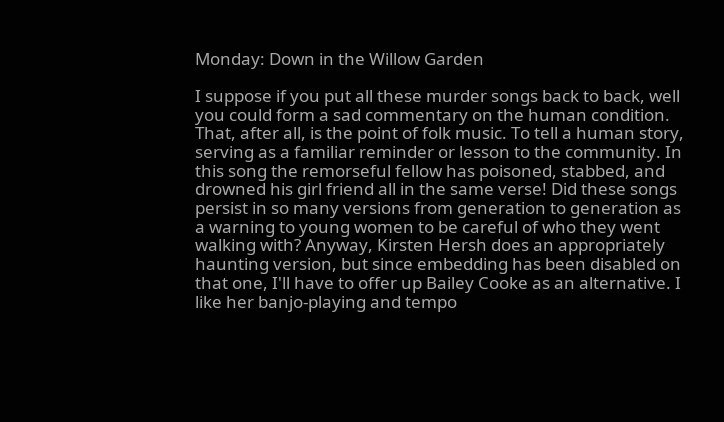Monday: Down in the Willow Garden

I suppose if you put all these murder songs back to back, well you could form a sad commentary on the human condition. That, after all, is the point of folk music. To tell a human story, serving as a familiar reminder or lesson to the community. In this song the remorseful fellow has poisoned, stabbed, and drowned his girl friend all in the same verse! Did these songs persist in so many versions from generation to generation as a warning to young women to be careful of who they went walking with? Anyway, Kirsten Hersh does an appropriately haunting version, but since embedding has been disabled on that one, I'll have to offer up Bailey Cooke as an alternative. I like her banjo-playing and tempo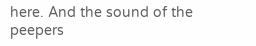here. And the sound of the peepers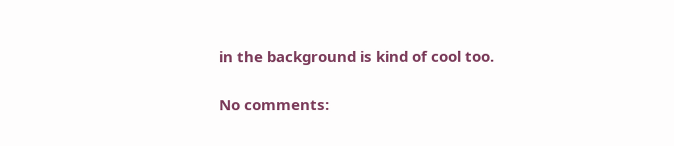in the background is kind of cool too.

No comments: